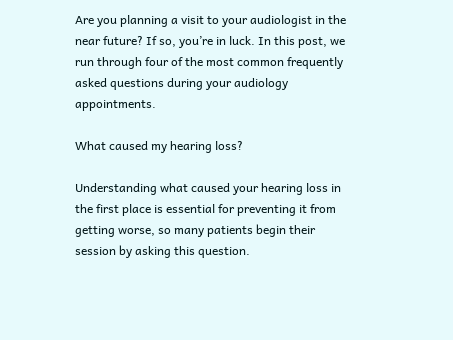Are you planning a visit to your audiologist in the near future? If so, you’re in luck. In this post, we run through four of the most common frequently asked questions during your audiology appointments.

What caused my hearing loss?

Understanding what caused your hearing loss in the first place is essential for preventing it from getting worse, so many patients begin their session by asking this question.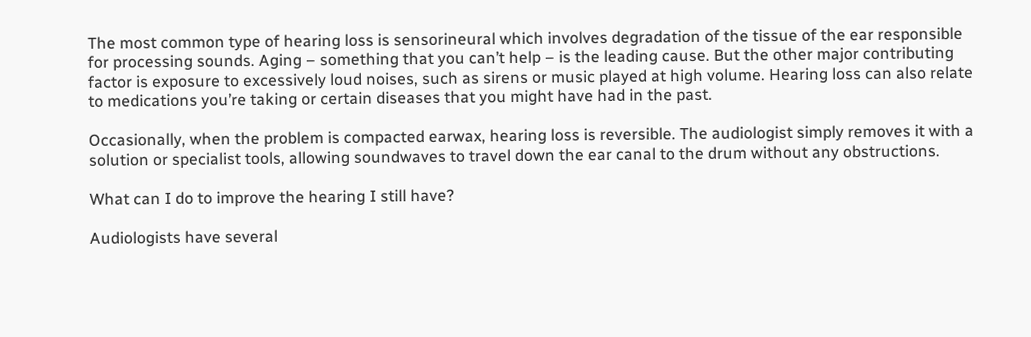The most common type of hearing loss is sensorineural which involves degradation of the tissue of the ear responsible for processing sounds. Aging – something that you can’t help – is the leading cause. But the other major contributing factor is exposure to excessively loud noises, such as sirens or music played at high volume. Hearing loss can also relate to medications you’re taking or certain diseases that you might have had in the past.

Occasionally, when the problem is compacted earwax, hearing loss is reversible. The audiologist simply removes it with a solution or specialist tools, allowing soundwaves to travel down the ear canal to the drum without any obstructions.

What can I do to improve the hearing I still have?

Audiologists have several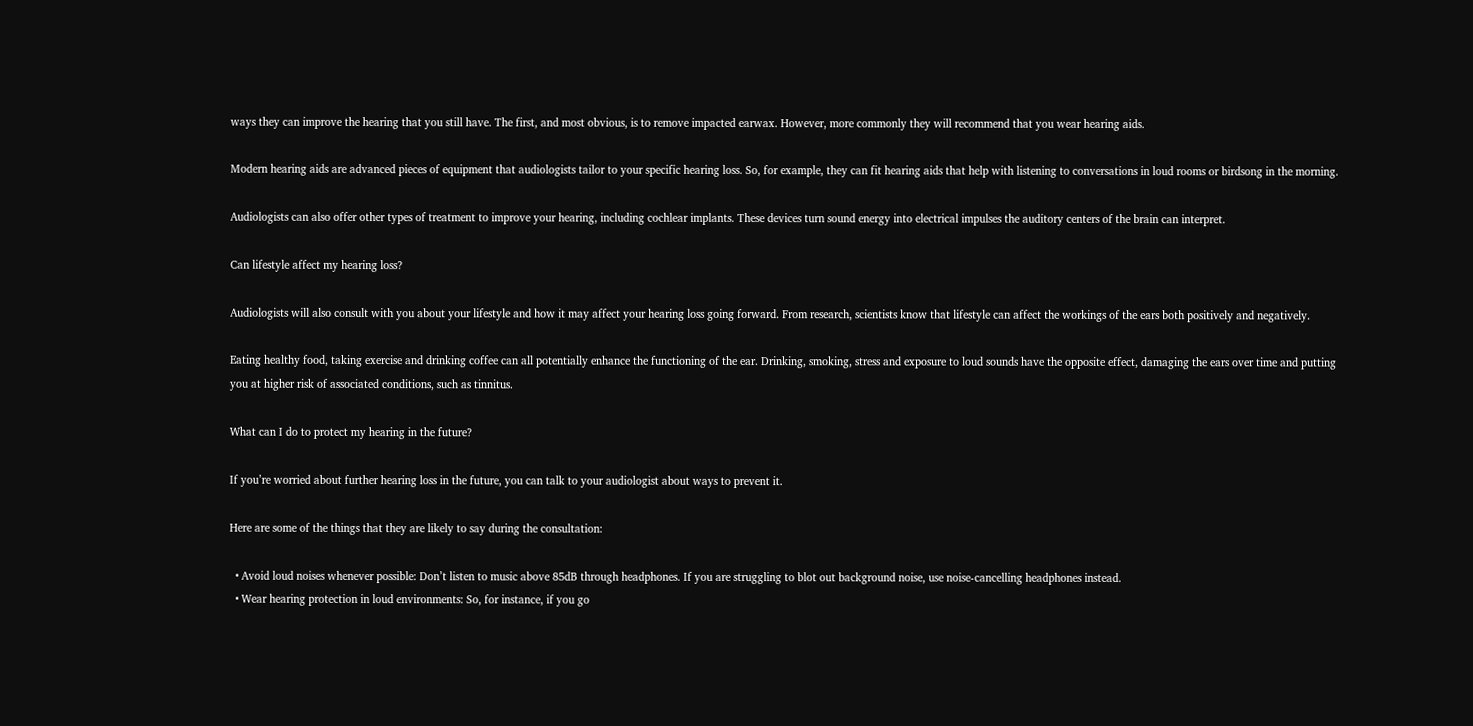ways they can improve the hearing that you still have. The first, and most obvious, is to remove impacted earwax. However, more commonly they will recommend that you wear hearing aids.

Modern hearing aids are advanced pieces of equipment that audiologists tailor to your specific hearing loss. So, for example, they can fit hearing aids that help with listening to conversations in loud rooms or birdsong in the morning.

Audiologists can also offer other types of treatment to improve your hearing, including cochlear implants. These devices turn sound energy into electrical impulses the auditory centers of the brain can interpret.

Can lifestyle affect my hearing loss?

Audiologists will also consult with you about your lifestyle and how it may affect your hearing loss going forward. From research, scientists know that lifestyle can affect the workings of the ears both positively and negatively.

Eating healthy food, taking exercise and drinking coffee can all potentially enhance the functioning of the ear. Drinking, smoking, stress and exposure to loud sounds have the opposite effect, damaging the ears over time and putting you at higher risk of associated conditions, such as tinnitus.

What can I do to protect my hearing in the future?

If you’re worried about further hearing loss in the future, you can talk to your audiologist about ways to prevent it.

Here are some of the things that they are likely to say during the consultation:

  • Avoid loud noises whenever possible: Don’t listen to music above 85dB through headphones. If you are struggling to blot out background noise, use noise-cancelling headphones instead.
  • Wear hearing protection in loud environments: So, for instance, if you go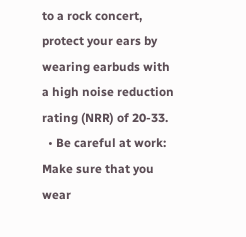to a rock concert, protect your ears by wearing earbuds with a high noise reduction rating (NRR) of 20-33.
  • Be careful at work: Make sure that you wear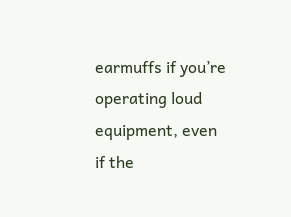earmuffs if you’re operating loud equipment, even if the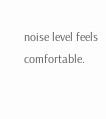noise level feels comfortable.